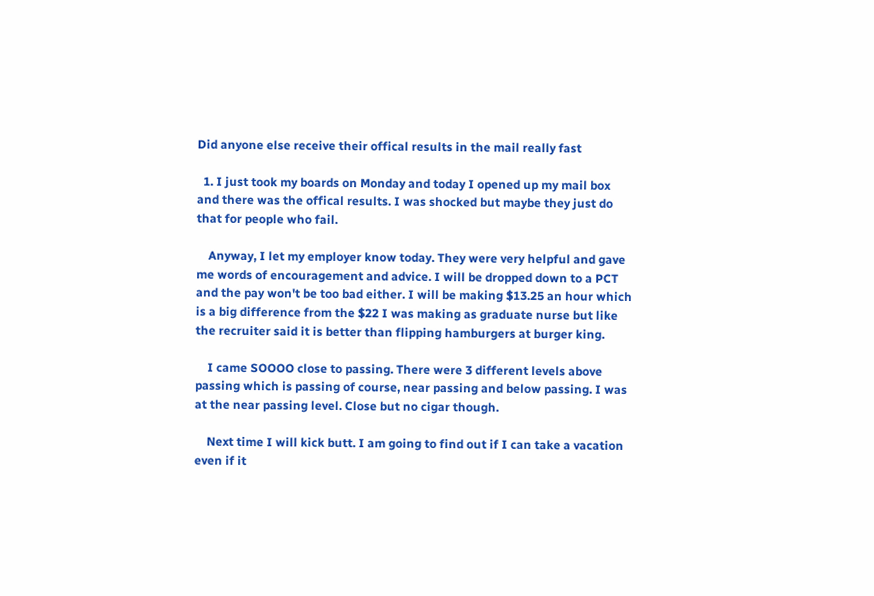Did anyone else receive their offical results in the mail really fast

  1. I just took my boards on Monday and today I opened up my mail box and there was the offical results. I was shocked but maybe they just do that for people who fail.

    Anyway, I let my employer know today. They were very helpful and gave me words of encouragement and advice. I will be dropped down to a PCT and the pay won't be too bad either. I will be making $13.25 an hour which is a big difference from the $22 I was making as graduate nurse but like the recruiter said it is better than flipping hamburgers at burger king.

    I came SOOOO close to passing. There were 3 different levels above passing which is passing of course, near passing and below passing. I was at the near passing level. Close but no cigar though.

    Next time I will kick butt. I am going to find out if I can take a vacation even if it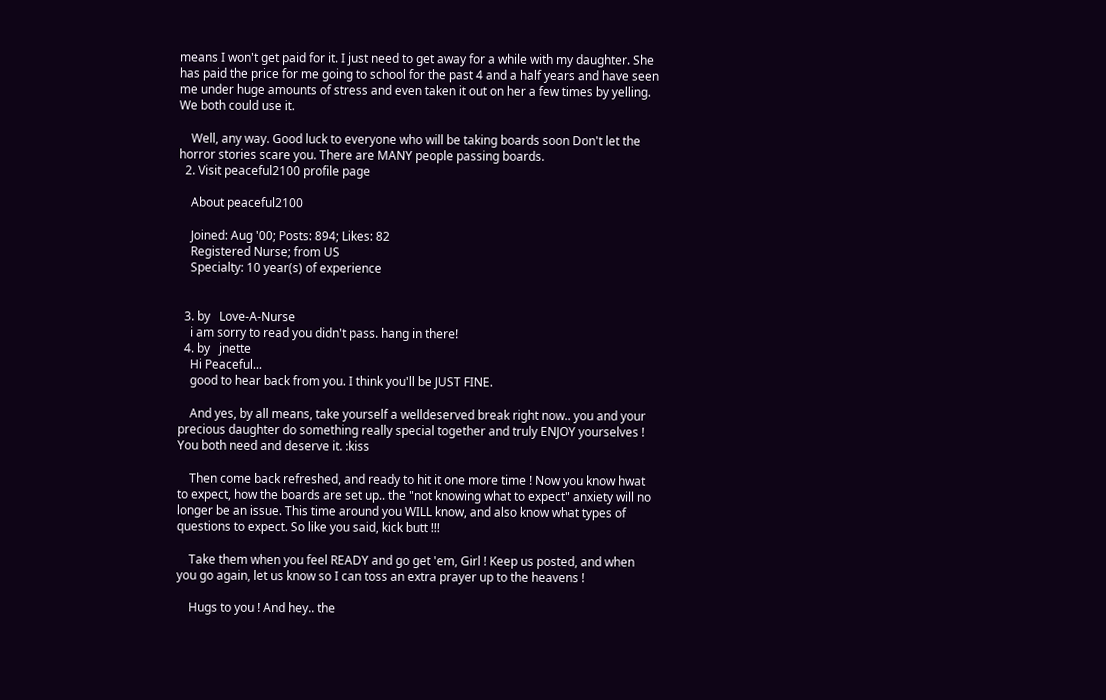means I won't get paid for it. I just need to get away for a while with my daughter. She has paid the price for me going to school for the past 4 and a half years and have seen me under huge amounts of stress and even taken it out on her a few times by yelling. We both could use it.

    Well, any way. Good luck to everyone who will be taking boards soon Don't let the horror stories scare you. There are MANY people passing boards.
  2. Visit peaceful2100 profile page

    About peaceful2100

    Joined: Aug '00; Posts: 894; Likes: 82
    Registered Nurse; from US
    Specialty: 10 year(s) of experience


  3. by   Love-A-Nurse
    i am sorry to read you didn't pass. hang in there!
  4. by   jnette
    Hi Peaceful...
    good to hear back from you. I think you'll be JUST FINE.

    And yes, by all means, take yourself a welldeserved break right now.. you and your precious daughter do something really special together and truly ENJOY yourselves ! You both need and deserve it. :kiss

    Then come back refreshed, and ready to hit it one more time ! Now you know hwat to expect, how the boards are set up.. the "not knowing what to expect" anxiety will no longer be an issue. This time around you WILL know, and also know what types of questions to expect. So like you said, kick butt !!!

    Take them when you feel READY and go get 'em, Girl ! Keep us posted, and when you go again, let us know so I can toss an extra prayer up to the heavens !

    Hugs to you ! And hey.. the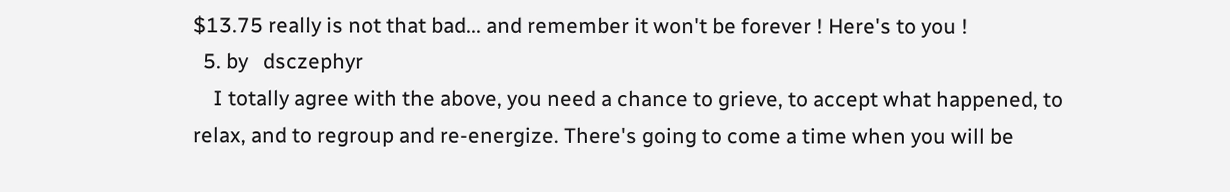$13.75 really is not that bad... and remember it won't be forever ! Here's to you !
  5. by   dsczephyr
    I totally agree with the above, you need a chance to grieve, to accept what happened, to relax, and to regroup and re-energize. There's going to come a time when you will be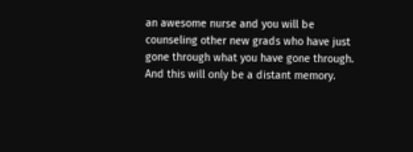an awesome nurse and you will be counseling other new grads who have just gone through what you have gone through. And this will only be a distant memory.